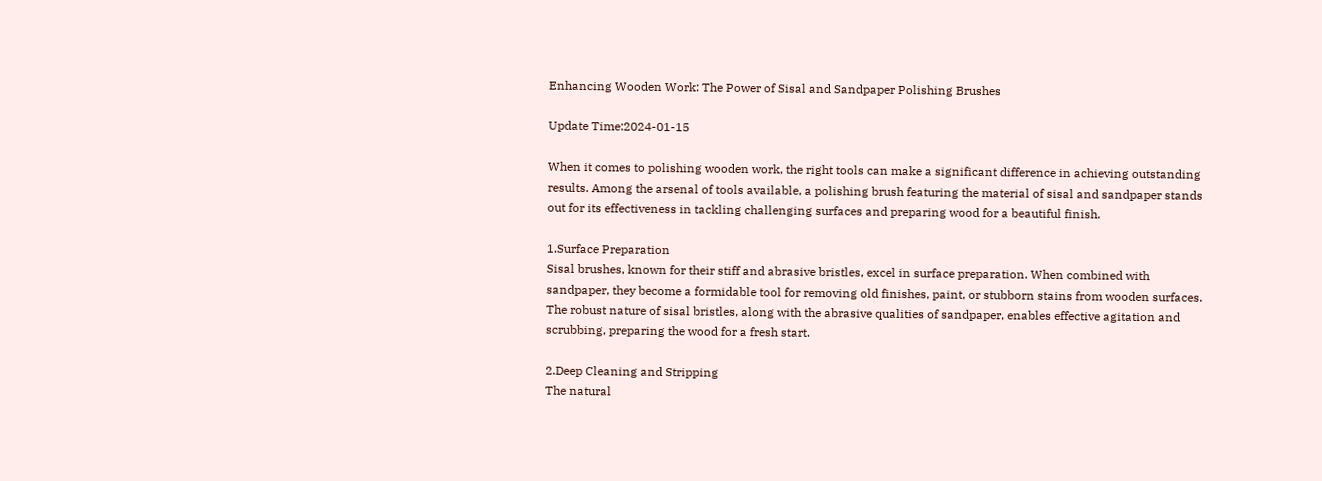Enhancing Wooden Work: The Power of Sisal and Sandpaper Polishing Brushes

Update Time:2024-01-15

When it comes to polishing wooden work, the right tools can make a significant difference in achieving outstanding results. Among the arsenal of tools available, a polishing brush featuring the material of sisal and sandpaper stands out for its effectiveness in tackling challenging surfaces and preparing wood for a beautiful finish.

1.Surface Preparation
Sisal brushes, known for their stiff and abrasive bristles, excel in surface preparation. When combined with sandpaper, they become a formidable tool for removing old finishes, paint, or stubborn stains from wooden surfaces. The robust nature of sisal bristles, along with the abrasive qualities of sandpaper, enables effective agitation and scrubbing, preparing the wood for a fresh start.

2.Deep Cleaning and Stripping
The natural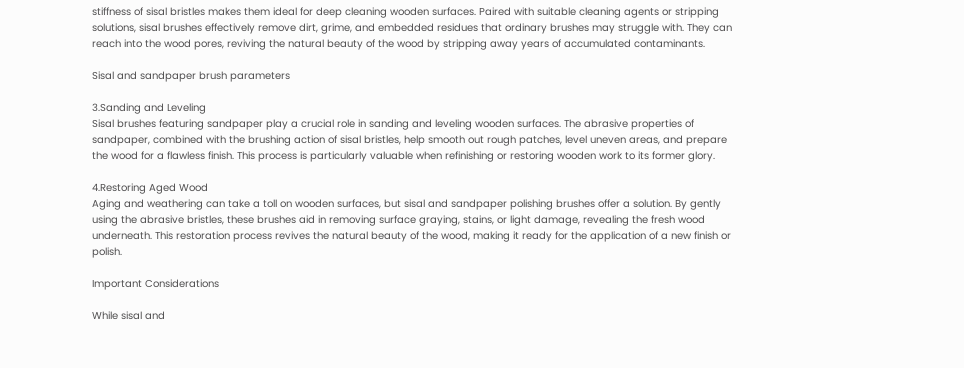stiffness of sisal bristles makes them ideal for deep cleaning wooden surfaces. Paired with suitable cleaning agents or stripping solutions, sisal brushes effectively remove dirt, grime, and embedded residues that ordinary brushes may struggle with. They can reach into the wood pores, reviving the natural beauty of the wood by stripping away years of accumulated contaminants.

Sisal and sandpaper brush parameters

3.Sanding and Leveling
Sisal brushes featuring sandpaper play a crucial role in sanding and leveling wooden surfaces. The abrasive properties of sandpaper, combined with the brushing action of sisal bristles, help smooth out rough patches, level uneven areas, and prepare the wood for a flawless finish. This process is particularly valuable when refinishing or restoring wooden work to its former glory.

4.Restoring Aged Wood
Aging and weathering can take a toll on wooden surfaces, but sisal and sandpaper polishing brushes offer a solution. By gently using the abrasive bristles, these brushes aid in removing surface graying, stains, or light damage, revealing the fresh wood underneath. This restoration process revives the natural beauty of the wood, making it ready for the application of a new finish or polish.

Important Considerations

While sisal and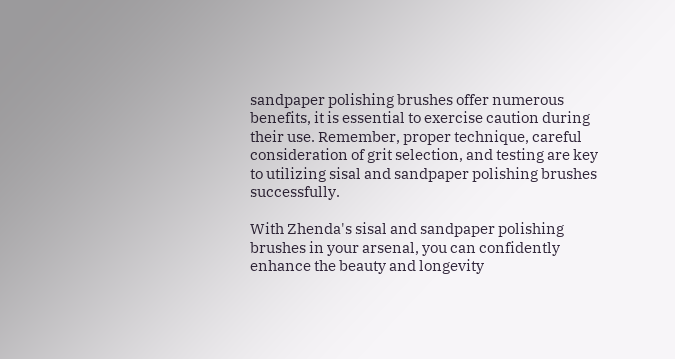sandpaper polishing brushes offer numerous benefits, it is essential to exercise caution during their use. Remember, proper technique, careful consideration of grit selection, and testing are key to utilizing sisal and sandpaper polishing brushes successfully.

With Zhenda's sisal and sandpaper polishing brushes in your arsenal, you can confidently enhance the beauty and longevity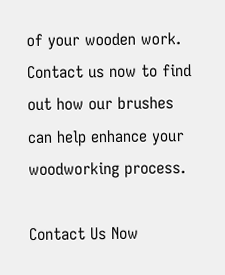of your wooden work. Contact us now to find out how our brushes can help enhance your woodworking process.

Contact Us Now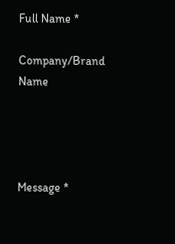Full Name *

Company/Brand Name




Message *